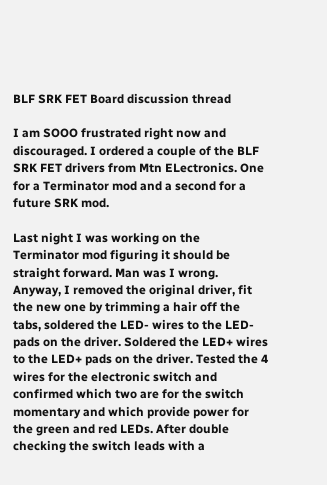BLF SRK FET Board discussion thread

I am SOOO frustrated right now and discouraged. I ordered a couple of the BLF SRK FET drivers from Mtn ELectronics. One for a Terminator mod and a second for a future SRK mod.

Last night I was working on the Terminator mod figuring it should be straight forward. Man was I wrong. Anyway, I removed the original driver, fit the new one by trimming a hair off the tabs, soldered the LED- wires to the LED- pads on the driver. Soldered the LED+ wires to the LED+ pads on the driver. Tested the 4 wires for the electronic switch and confirmed which two are for the switch momentary and which provide power for the green and red LEDs. After double checking the switch leads with a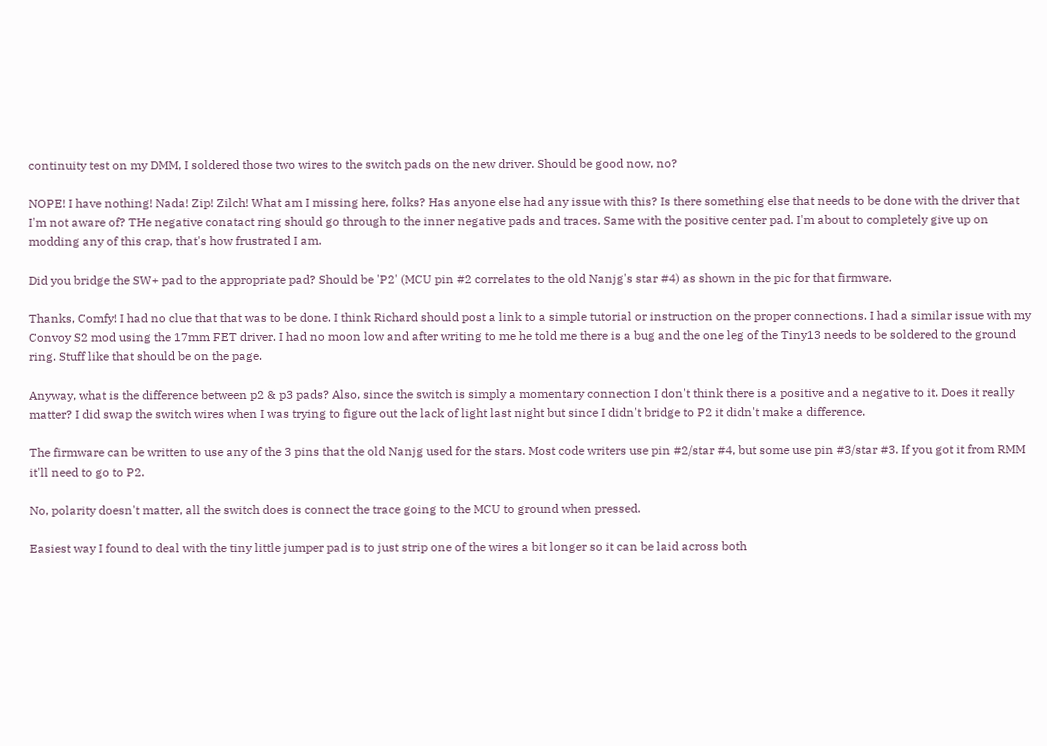continuity test on my DMM, I soldered those two wires to the switch pads on the new driver. Should be good now, no?

NOPE! I have nothing! Nada! Zip! Zilch! What am I missing here, folks? Has anyone else had any issue with this? Is there something else that needs to be done with the driver that I'm not aware of? THe negative conatact ring should go through to the inner negative pads and traces. Same with the positive center pad. I'm about to completely give up on modding any of this crap, that's how frustrated I am.

Did you bridge the SW+ pad to the appropriate pad? Should be 'P2' (MCU pin #2 correlates to the old Nanjg's star #4) as shown in the pic for that firmware.

Thanks, Comfy! I had no clue that that was to be done. I think Richard should post a link to a simple tutorial or instruction on the proper connections. I had a similar issue with my Convoy S2 mod using the 17mm FET driver. I had no moon low and after writing to me he told me there is a bug and the one leg of the Tiny13 needs to be soldered to the ground ring. Stuff like that should be on the page.

Anyway, what is the difference between p2 & p3 pads? Also, since the switch is simply a momentary connection I don't think there is a positive and a negative to it. Does it really matter? I did swap the switch wires when I was trying to figure out the lack of light last night but since I didn't bridge to P2 it didn't make a difference.

The firmware can be written to use any of the 3 pins that the old Nanjg used for the stars. Most code writers use pin #2/star #4, but some use pin #3/star #3. If you got it from RMM it'll need to go to P2.

No, polarity doesn't matter, all the switch does is connect the trace going to the MCU to ground when pressed.

Easiest way I found to deal with the tiny little jumper pad is to just strip one of the wires a bit longer so it can be laid across both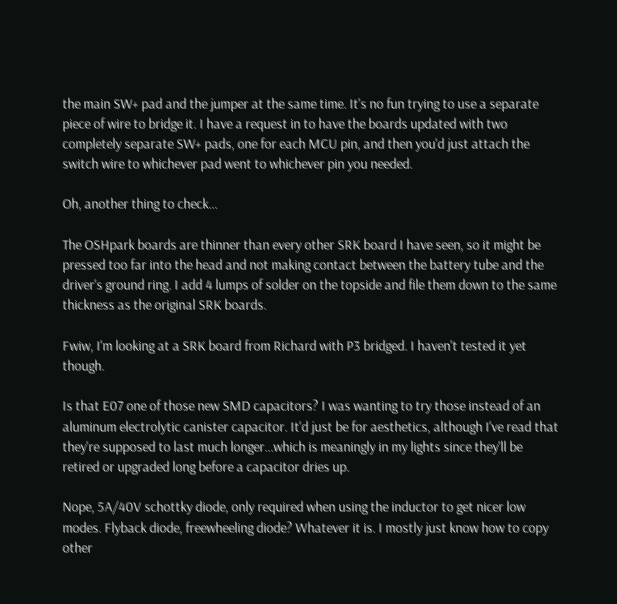the main SW+ pad and the jumper at the same time. It's no fun trying to use a separate piece of wire to bridge it. I have a request in to have the boards updated with two completely separate SW+ pads, one for each MCU pin, and then you'd just attach the switch wire to whichever pad went to whichever pin you needed.

Oh, another thing to check...

The OSHpark boards are thinner than every other SRK board I have seen, so it might be pressed too far into the head and not making contact between the battery tube and the driver's ground ring. I add 4 lumps of solder on the topside and file them down to the same thickness as the original SRK boards.

Fwiw, I'm looking at a SRK board from Richard with P3 bridged. I haven't tested it yet though.

Is that E07 one of those new SMD capacitors? I was wanting to try those instead of an aluminum electrolytic canister capacitor. It'd just be for aesthetics, although I've read that they're supposed to last much longer...which is meaningly in my lights since they'll be retired or upgraded long before a capacitor dries up.

Nope, 5A/40V schottky diode, only required when using the inductor to get nicer low modes. Flyback diode, freewheeling diode? Whatever it is. I mostly just know how to copy other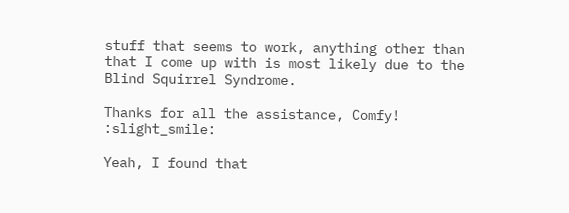stuff that seems to work, anything other than that I come up with is most likely due to the Blind Squirrel Syndrome.

Thanks for all the assistance, Comfy! :slight_smile:

Yeah, I found that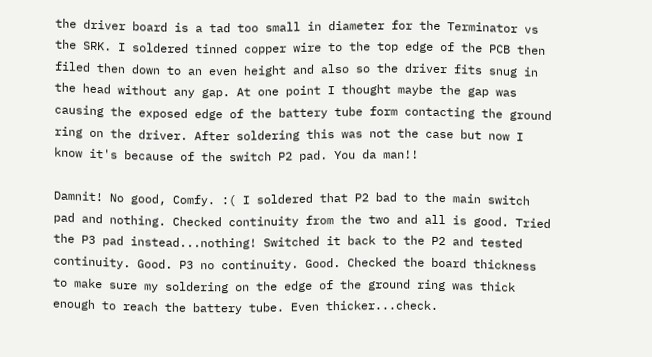the driver board is a tad too small in diameter for the Terminator vs the SRK. I soldered tinned copper wire to the top edge of the PCB then filed then down to an even height and also so the driver fits snug in the head without any gap. At one point I thought maybe the gap was causing the exposed edge of the battery tube form contacting the ground ring on the driver. After soldering this was not the case but now I know it's because of the switch P2 pad. You da man!!

Damnit! No good, Comfy. :( I soldered that P2 bad to the main switch pad and nothing. Checked continuity from the two and all is good. Tried the P3 pad instead...nothing! Switched it back to the P2 and tested continuity. Good. P3 no continuity. Good. Checked the board thickness to make sure my soldering on the edge of the ground ring was thick enough to reach the battery tube. Even thicker...check.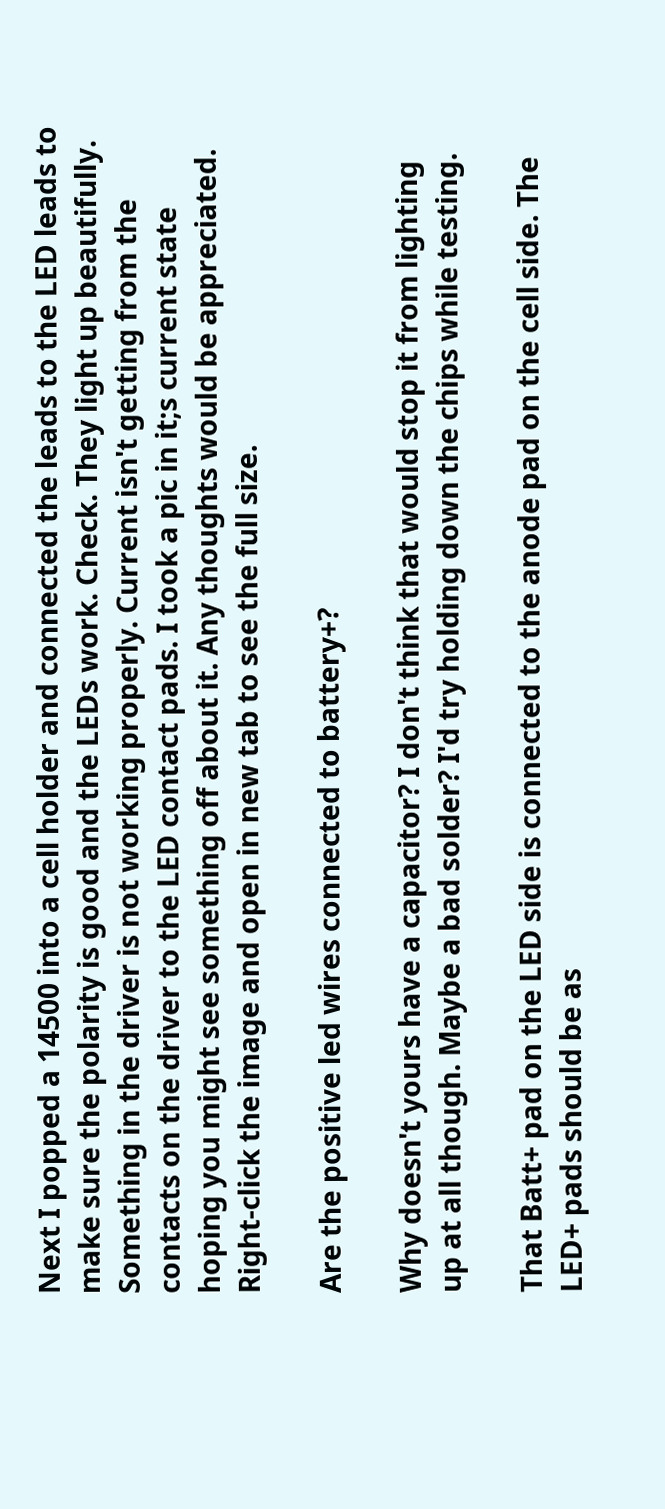Next I popped a 14500 into a cell holder and connected the leads to the LED leads to make sure the polarity is good and the LEDs work. Check. They light up beautifully. Something in the driver is not working properly. Current isn't getting from the contacts on the driver to the LED contact pads. I took a pic in it;s current state hoping you might see something off about it. Any thoughts would be appreciated. Right-click the image and open in new tab to see the full size.

Are the positive led wires connected to battery+?

Why doesn't yours have a capacitor? I don't think that would stop it from lighting up at all though. Maybe a bad solder? I'd try holding down the chips while testing.

That Batt+ pad on the LED side is connected to the anode pad on the cell side. The LED+ pads should be as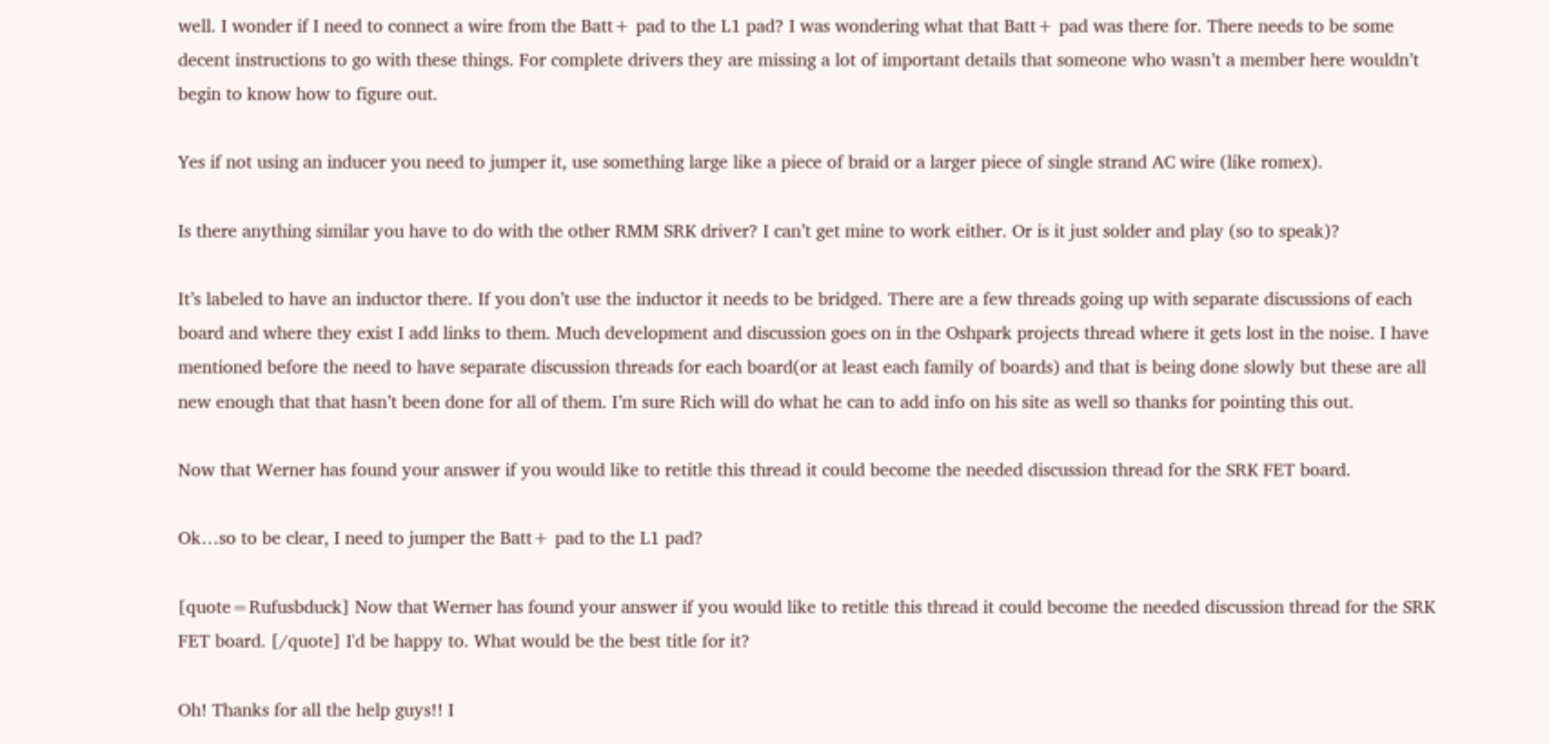well. I wonder if I need to connect a wire from the Batt+ pad to the L1 pad? I was wondering what that Batt+ pad was there for. There needs to be some decent instructions to go with these things. For complete drivers they are missing a lot of important details that someone who wasn’t a member here wouldn’t begin to know how to figure out.

Yes if not using an inducer you need to jumper it, use something large like a piece of braid or a larger piece of single strand AC wire (like romex).

Is there anything similar you have to do with the other RMM SRK driver? I can’t get mine to work either. Or is it just solder and play (so to speak)?

It’s labeled to have an inductor there. If you don’t use the inductor it needs to be bridged. There are a few threads going up with separate discussions of each board and where they exist I add links to them. Much development and discussion goes on in the Oshpark projects thread where it gets lost in the noise. I have mentioned before the need to have separate discussion threads for each board(or at least each family of boards) and that is being done slowly but these are all new enough that that hasn’t been done for all of them. I’m sure Rich will do what he can to add info on his site as well so thanks for pointing this out.

Now that Werner has found your answer if you would like to retitle this thread it could become the needed discussion thread for the SRK FET board.

Ok…so to be clear, I need to jumper the Batt+ pad to the L1 pad?

[quote=Rufusbduck] Now that Werner has found your answer if you would like to retitle this thread it could become the needed discussion thread for the SRK FET board. [/quote] I'd be happy to. What would be the best title for it?

Oh! Thanks for all the help guys!! I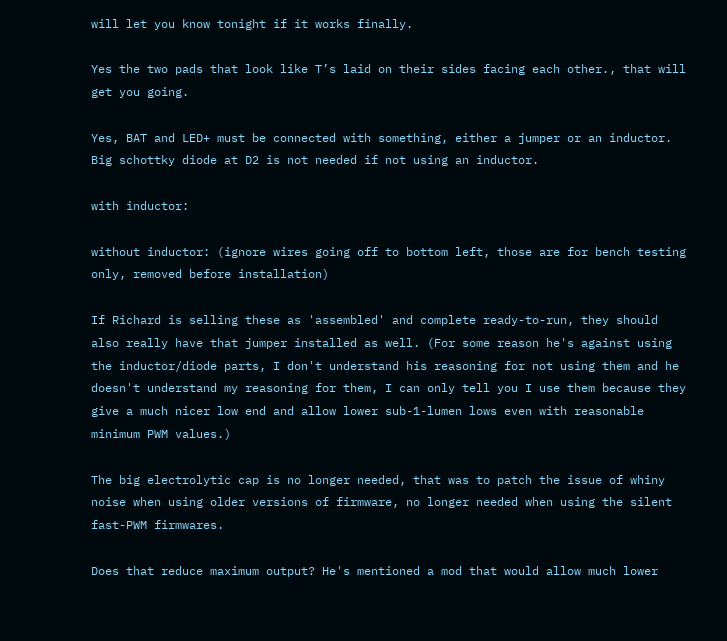will let you know tonight if it works finally.

Yes the two pads that look like T’s laid on their sides facing each other., that will get you going.

Yes, BAT and LED+ must be connected with something, either a jumper or an inductor. Big schottky diode at D2 is not needed if not using an inductor.

with inductor:

without inductor: (ignore wires going off to bottom left, those are for bench testing only, removed before installation)

If Richard is selling these as 'assembled' and complete ready-to-run, they should also really have that jumper installed as well. (For some reason he's against using the inductor/diode parts, I don't understand his reasoning for not using them and he doesn't understand my reasoning for them, I can only tell you I use them because they give a much nicer low end and allow lower sub-1-lumen lows even with reasonable minimum PWM values.)

The big electrolytic cap is no longer needed, that was to patch the issue of whiny noise when using older versions of firmware, no longer needed when using the silent fast-PWM firmwares.

Does that reduce maximum output? He's mentioned a mod that would allow much lower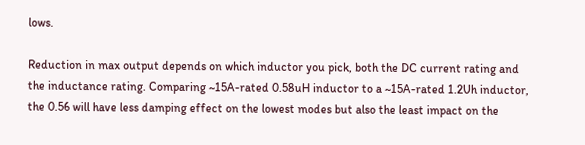lows.

Reduction in max output depends on which inductor you pick, both the DC current rating and the inductance rating. Comparing ~15A-rated 0.58uH inductor to a ~15A-rated 1.2Uh inductor, the 0.56 will have less damping effect on the lowest modes but also the least impact on the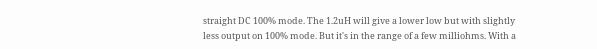straight DC 100% mode. The 1.2uH will give a lower low but with slightly less output on 100% mode. But it's in the range of a few milliohms. With a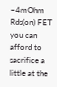~4mOhm Rds(on) FET you can afford to sacrifice a little at the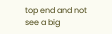top end and not see a big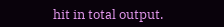hit in total output.